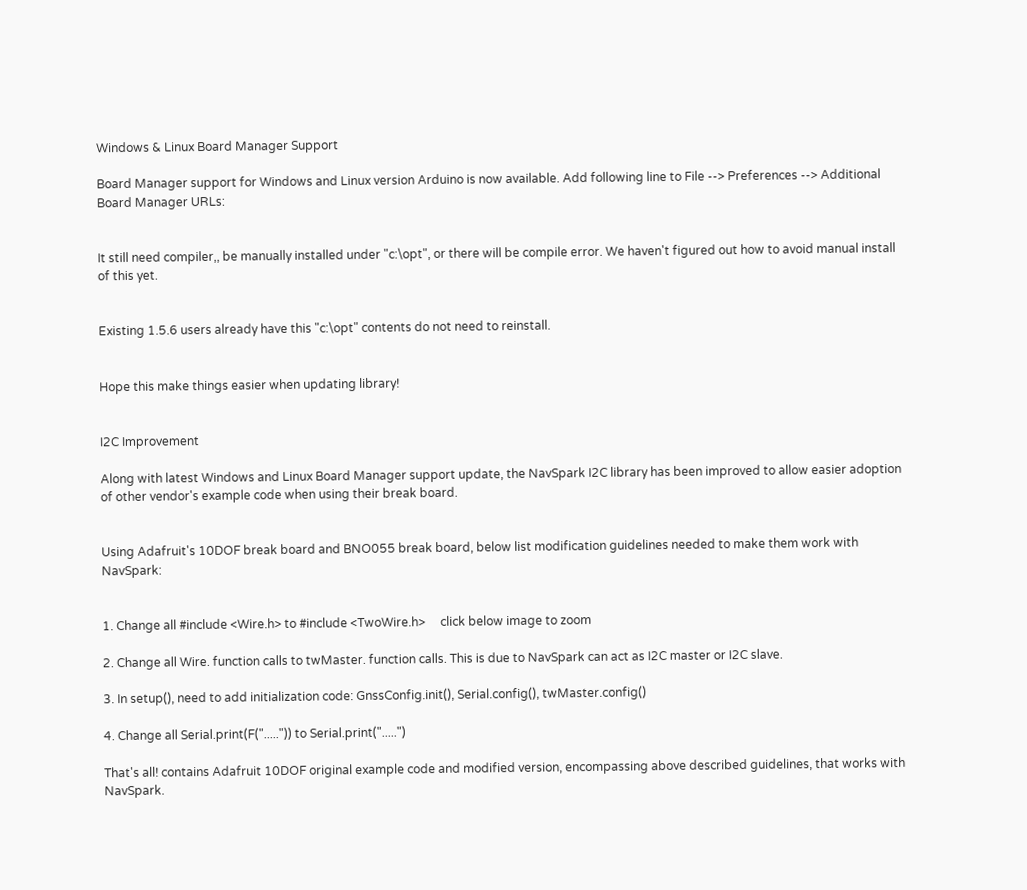Windows & Linux Board Manager Support

Board Manager support for Windows and Linux version Arduino is now available. Add following line to File --> Preferences --> Additional Board Manager URLs:


It still need compiler,, be manually installed under "c:\opt", or there will be compile error. We haven't figured out how to avoid manual install of this yet.


Existing 1.5.6 users already have this "c:\opt" contents do not need to reinstall.


Hope this make things easier when updating library!


I2C Improvement

Along with latest Windows and Linux Board Manager support update, the NavSpark I2C library has been improved to allow easier adoption of other vendor's example code when using their break board.


Using Adafruit's 10DOF break board and BNO055 break board, below list modification guidelines needed to make them work with NavSpark:


1. Change all #include <Wire.h> to #include <TwoWire.h>     click below image to zoom

2. Change all Wire. function calls to twMaster. function calls. This is due to NavSpark can act as I2C master or I2C slave.

3. In setup(), need to add initialization code: GnssConfig.init(), Serial.config(), twMaster.config()

4. Change all Serial.print(F(".....")) to Serial.print(".....")

That's all! contains Adafruit 10DOF original example code and modified version, encompassing above described guidelines, that works with NavSpark.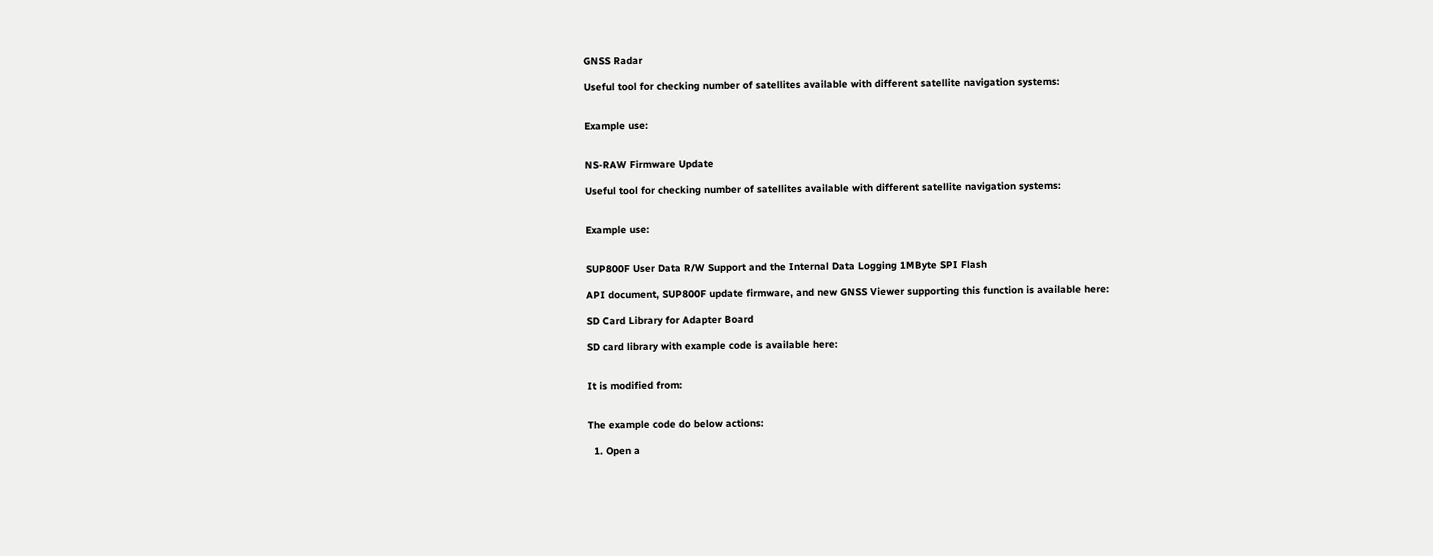GNSS Radar

Useful tool for checking number of satellites available with different satellite navigation systems:


Example use:


NS-RAW Firmware Update

Useful tool for checking number of satellites available with different satellite navigation systems:


Example use:


SUP800F User Data R/W Support and the Internal Data Logging 1MByte SPI Flash

API document, SUP800F update firmware, and new GNSS Viewer supporting this function is available here:

SD Card Library for Adapter Board

SD card library with example code is available here:


It is modified from:


The example code do below actions:

  1. Open a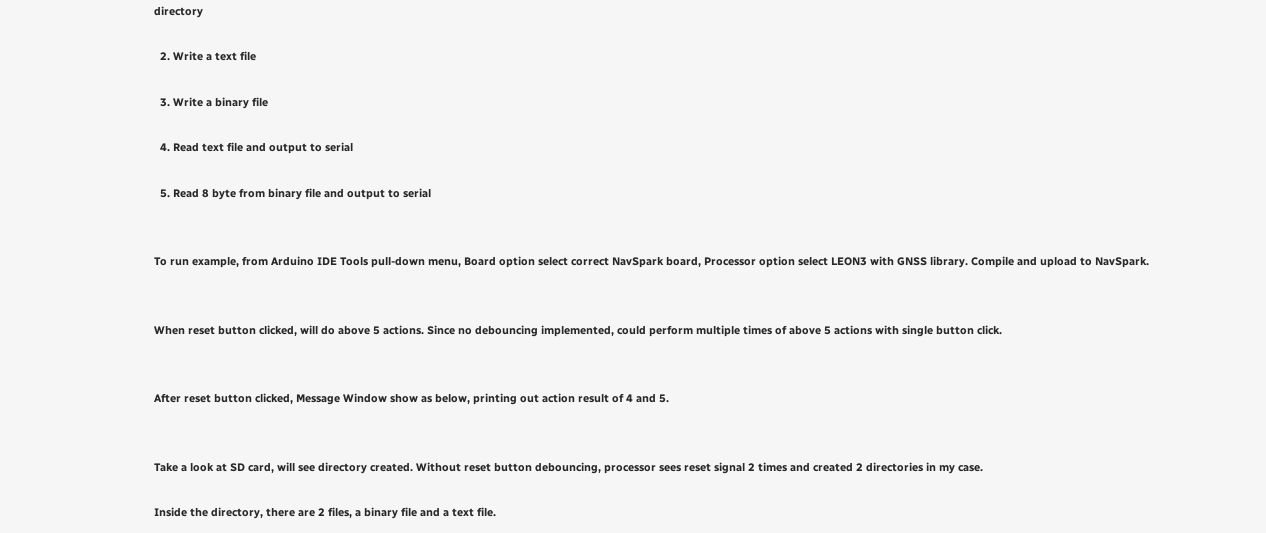directory

  2. Write a text file

  3. Write a binary file

  4. Read text file and output to serial

  5. Read 8 byte from binary file and output to serial


To run example, from Arduino IDE Tools pull-down menu, Board option select correct NavSpark board, Processor option select LEON3 with GNSS library. Compile and upload to NavSpark.


When reset button clicked, will do above 5 actions. Since no debouncing implemented, could perform multiple times of above 5 actions with single button click.


After reset button clicked, Message Window show as below, printing out action result of 4 and 5.


Take a look at SD card, will see directory created. Without reset button debouncing, processor sees reset signal 2 times and created 2 directories in my case.

Inside the directory, there are 2 files, a binary file and a text file.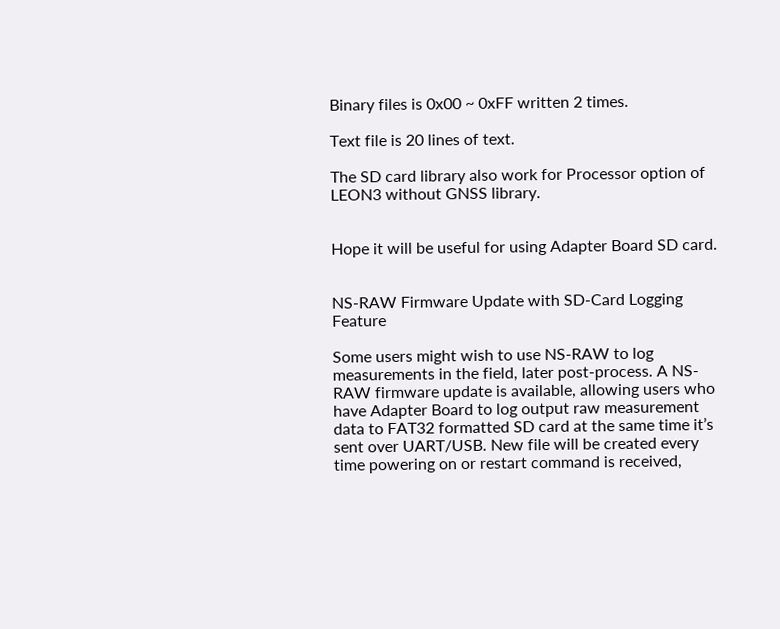Binary files is 0x00 ~ 0xFF written 2 times.

Text file is 20 lines of text.

The SD card library also work for Processor option of LEON3 without GNSS library.


Hope it will be useful for using Adapter Board SD card.


NS-RAW Firmware Update with SD-Card Logging Feature

Some users might wish to use NS-RAW to log measurements in the field, later post-process. A NS-RAW firmware update is available, allowing users who have Adapter Board to log output raw measurement data to FAT32 formatted SD card at the same time it’s sent over UART/USB. New file will be created every time powering on or restart command is received,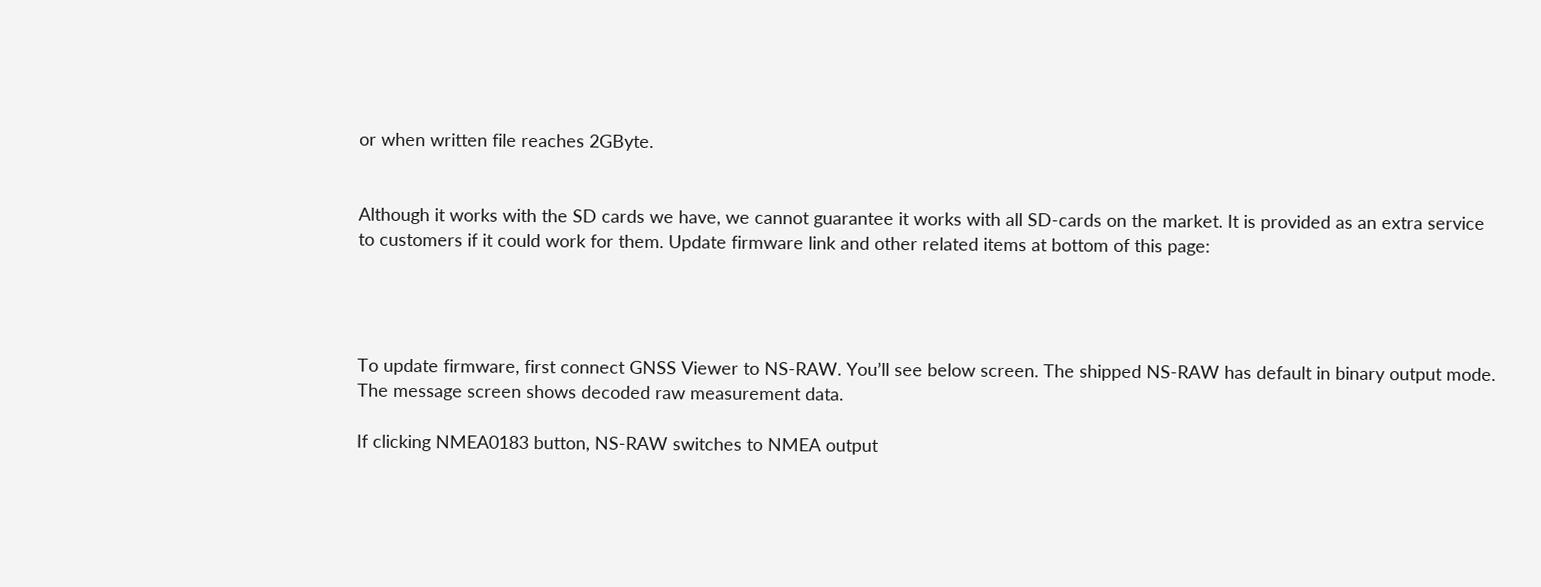or when written file reaches 2GByte.


Although it works with the SD cards we have, we cannot guarantee it works with all SD-cards on the market. It is provided as an extra service to customers if it could work for them. Update firmware link and other related items at bottom of this page:




To update firmware, first connect GNSS Viewer to NS-RAW. You’ll see below screen. The shipped NS-RAW has default in binary output mode. The message screen shows decoded raw measurement data.

If clicking NMEA0183 button, NS-RAW switches to NMEA output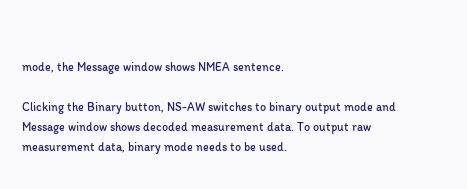mode, the Message window shows NMEA sentence.

Clicking the Binary button, NS-AW switches to binary output mode and Message window shows decoded measurement data. To output raw measurement data, binary mode needs to be used.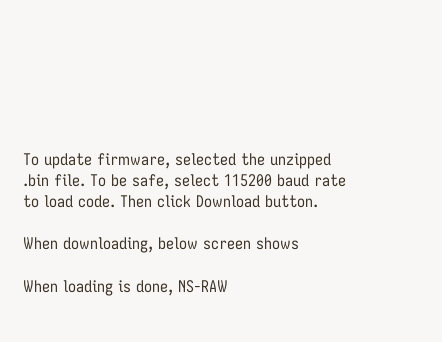To update firmware, selected the unzipped .bin file. To be safe, select 115200 baud rate to load code. Then click Download button.

When downloading, below screen shows

When loading is done, NS-RAW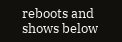reboots and shows below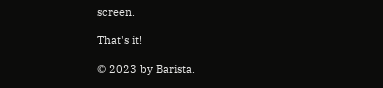screen.

That's it!

© 2023 by Barista.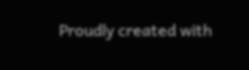Proudly created with